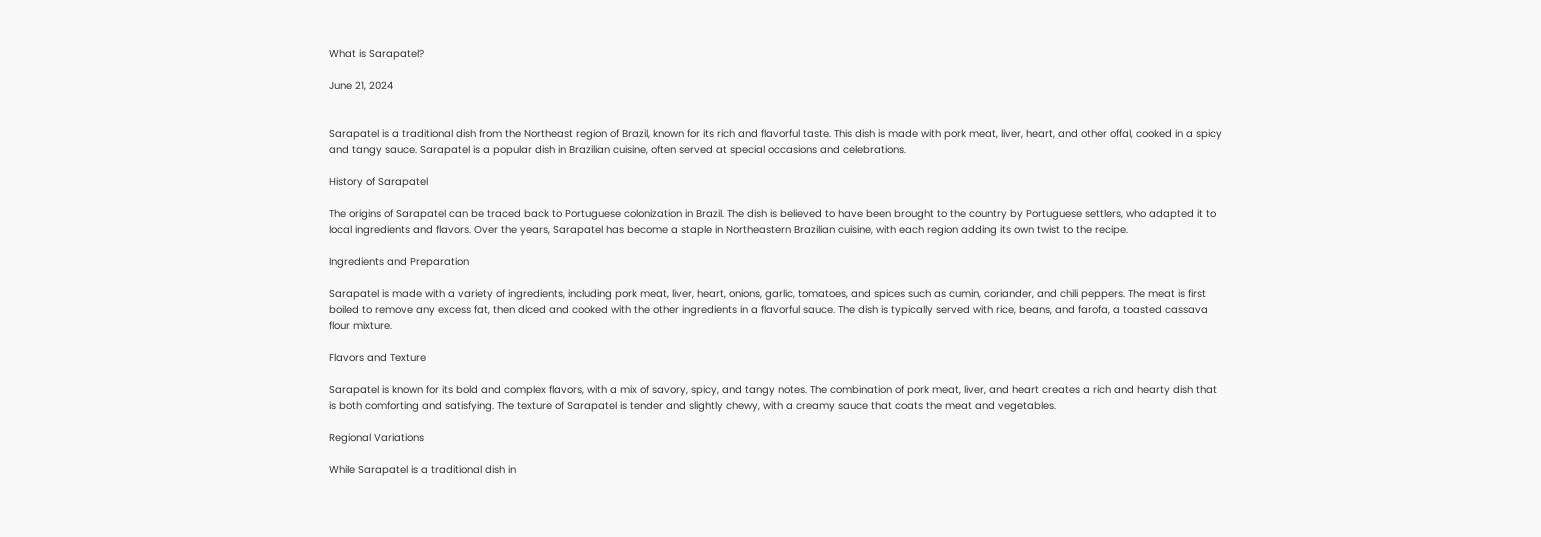What is Sarapatel?

June 21, 2024


Sarapatel is a traditional dish from the Northeast region of Brazil, known for its rich and flavorful taste. This dish is made with pork meat, liver, heart, and other offal, cooked in a spicy and tangy sauce. Sarapatel is a popular dish in Brazilian cuisine, often served at special occasions and celebrations.

History of Sarapatel

The origins of Sarapatel can be traced back to Portuguese colonization in Brazil. The dish is believed to have been brought to the country by Portuguese settlers, who adapted it to local ingredients and flavors. Over the years, Sarapatel has become a staple in Northeastern Brazilian cuisine, with each region adding its own twist to the recipe.

Ingredients and Preparation

Sarapatel is made with a variety of ingredients, including pork meat, liver, heart, onions, garlic, tomatoes, and spices such as cumin, coriander, and chili peppers. The meat is first boiled to remove any excess fat, then diced and cooked with the other ingredients in a flavorful sauce. The dish is typically served with rice, beans, and farofa, a toasted cassava flour mixture.

Flavors and Texture

Sarapatel is known for its bold and complex flavors, with a mix of savory, spicy, and tangy notes. The combination of pork meat, liver, and heart creates a rich and hearty dish that is both comforting and satisfying. The texture of Sarapatel is tender and slightly chewy, with a creamy sauce that coats the meat and vegetables.

Regional Variations

While Sarapatel is a traditional dish in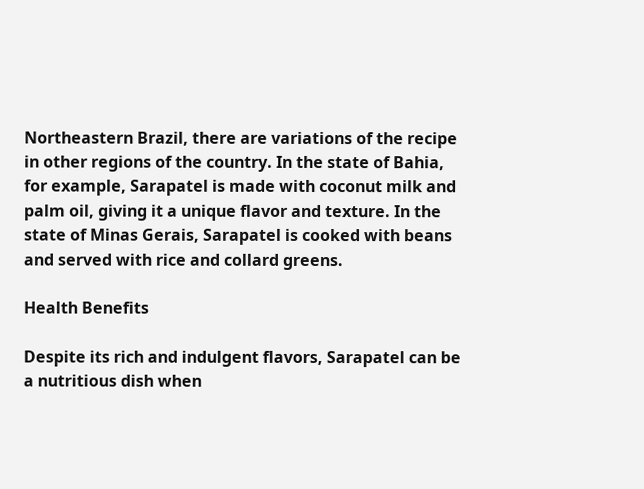Northeastern Brazil, there are variations of the recipe in other regions of the country. In the state of Bahia, for example, Sarapatel is made with coconut milk and palm oil, giving it a unique flavor and texture. In the state of Minas Gerais, Sarapatel is cooked with beans and served with rice and collard greens.

Health Benefits

Despite its rich and indulgent flavors, Sarapatel can be a nutritious dish when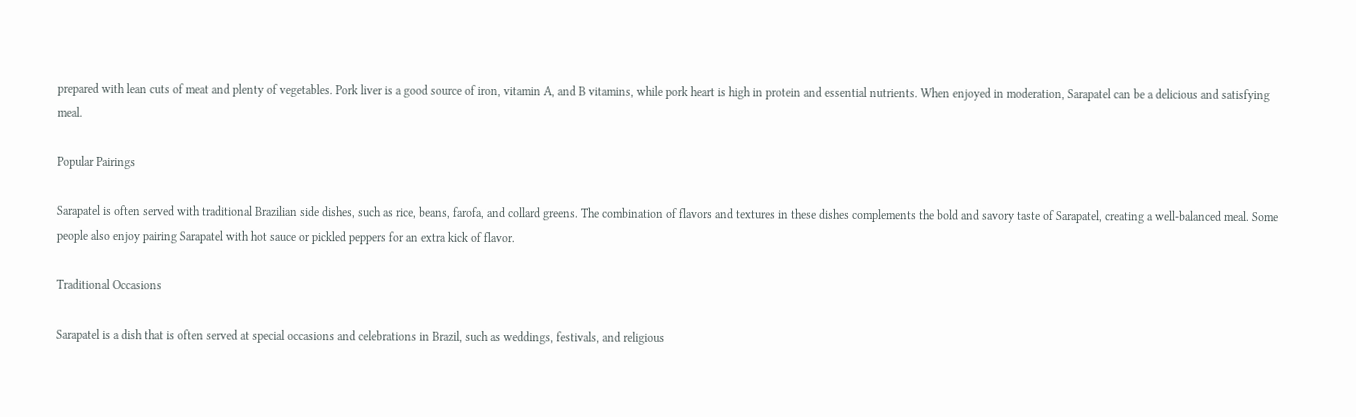prepared with lean cuts of meat and plenty of vegetables. Pork liver is a good source of iron, vitamin A, and B vitamins, while pork heart is high in protein and essential nutrients. When enjoyed in moderation, Sarapatel can be a delicious and satisfying meal.

Popular Pairings

Sarapatel is often served with traditional Brazilian side dishes, such as rice, beans, farofa, and collard greens. The combination of flavors and textures in these dishes complements the bold and savory taste of Sarapatel, creating a well-balanced meal. Some people also enjoy pairing Sarapatel with hot sauce or pickled peppers for an extra kick of flavor.

Traditional Occasions

Sarapatel is a dish that is often served at special occasions and celebrations in Brazil, such as weddings, festivals, and religious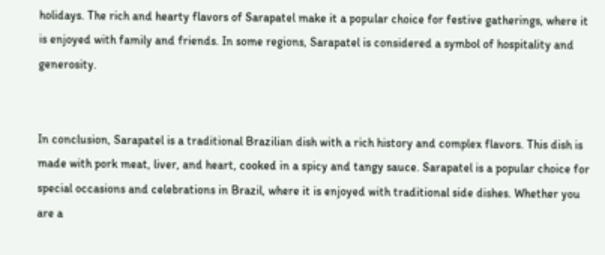holidays. The rich and hearty flavors of Sarapatel make it a popular choice for festive gatherings, where it is enjoyed with family and friends. In some regions, Sarapatel is considered a symbol of hospitality and generosity.


In conclusion, Sarapatel is a traditional Brazilian dish with a rich history and complex flavors. This dish is made with pork meat, liver, and heart, cooked in a spicy and tangy sauce. Sarapatel is a popular choice for special occasions and celebrations in Brazil, where it is enjoyed with traditional side dishes. Whether you are a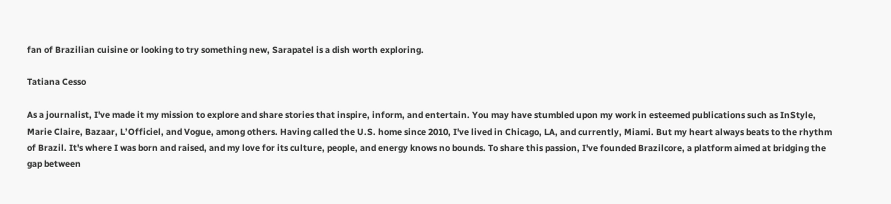fan of Brazilian cuisine or looking to try something new, Sarapatel is a dish worth exploring.

Tatiana Cesso

As a journalist, I've made it my mission to explore and share stories that inspire, inform, and entertain. You may have stumbled upon my work in esteemed publications such as InStyle, Marie Claire, Bazaar, L’Officiel, and Vogue, among others. Having called the U.S. home since 2010, I've lived in Chicago, LA, and currently, Miami. But my heart always beats to the rhythm of Brazil. It's where I was born and raised, and my love for its culture, people, and energy knows no bounds. To share this passion, I've founded Brazilcore, a platform aimed at bridging the gap between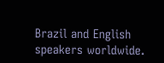Brazil and English speakers worldwide.